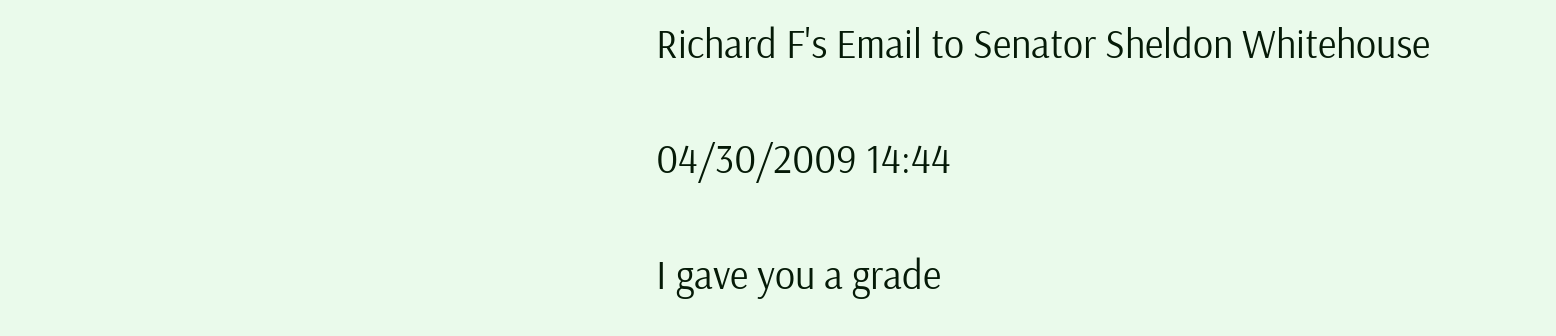Richard F's Email to Senator Sheldon Whitehouse

04/30/2009 14:44

I gave you a grade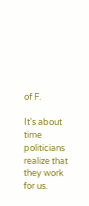of F.

It's about time politicians realize that they work for us.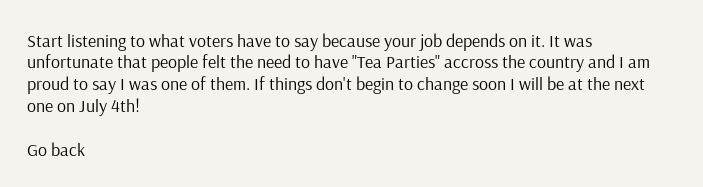Start listening to what voters have to say because your job depends on it. It was unfortunate that people felt the need to have "Tea Parties" accross the country and I am proud to say I was one of them. If things don't begin to change soon I will be at the next one on July 4th!

Go back